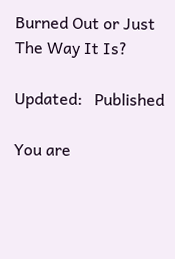Burned Out or Just The Way It Is?

Updated:   Published

You are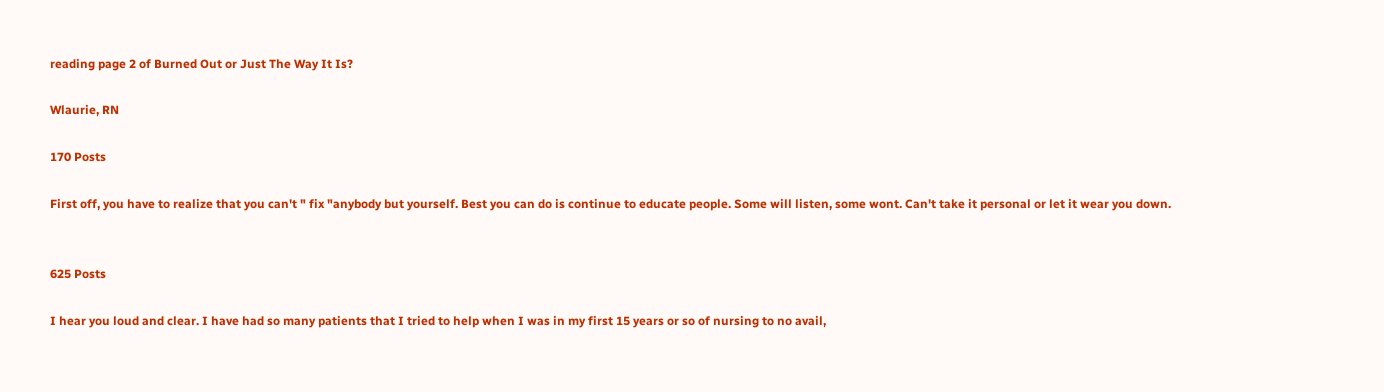reading page 2 of Burned Out or Just The Way It Is?

Wlaurie, RN

170 Posts

First off, you have to realize that you can't " fix "anybody but yourself. Best you can do is continue to educate people. Some will listen, some wont. Can't take it personal or let it wear you down.


625 Posts

I hear you loud and clear. I have had so many patients that I tried to help when I was in my first 15 years or so of nursing to no avail,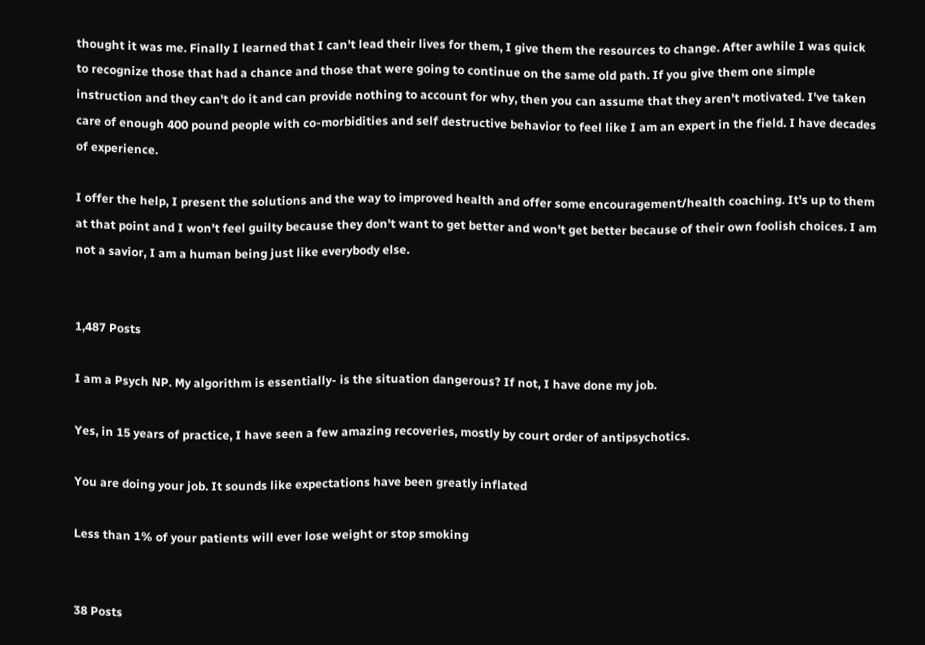thought it was me. Finally I learned that I can't lead their lives for them, I give them the resources to change. After awhile I was quick to recognize those that had a chance and those that were going to continue on the same old path. If you give them one simple instruction and they can't do it and can provide nothing to account for why, then you can assume that they aren't motivated. I've taken care of enough 400 pound people with co-morbidities and self destructive behavior to feel like I am an expert in the field. I have decades of experience.

I offer the help, I present the solutions and the way to improved health and offer some encouragement/health coaching. It's up to them at that point and I won't feel guilty because they don't want to get better and won't get better because of their own foolish choices. I am not a savior, I am a human being just like everybody else.


1,487 Posts

I am a Psych NP. My algorithm is essentially- is the situation dangerous? If not, I have done my job.

Yes, in 15 years of practice, I have seen a few amazing recoveries, mostly by court order of antipsychotics.

You are doing your job. It sounds like expectations have been greatly inflated

Less than 1% of your patients will ever lose weight or stop smoking


38 Posts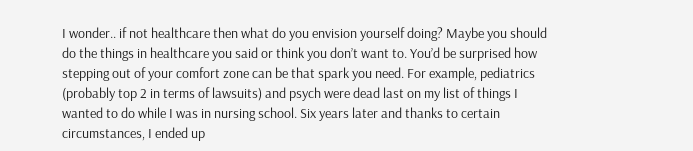I wonder.. if not healthcare then what do you envision yourself doing? Maybe you should do the things in healthcare you said or think you don’t want to. You’d be surprised how stepping out of your comfort zone can be that spark you need. For example, pediatrics (probably top 2 in terms of lawsuits) and psych were dead last on my list of things I wanted to do while I was in nursing school. Six years later and thanks to certain circumstances, I ended up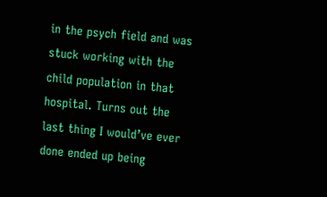in the psych field and was stuck working with the child population in that hospital. Turns out the last thing I would’ve ever done ended up being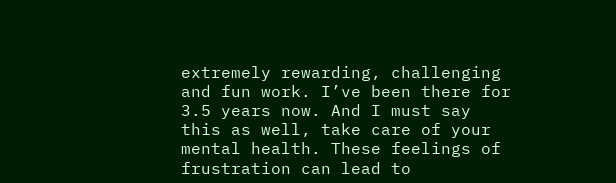extremely rewarding, challenging and fun work. I’ve been there for 3.5 years now. And I must say this as well, take care of your mental health. These feelings of frustration can lead to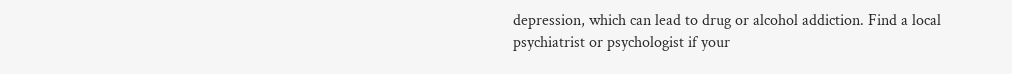depression, which can lead to drug or alcohol addiction. Find a local psychiatrist or psychologist if your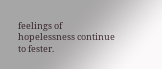feelings of hopelessness continue to fester.